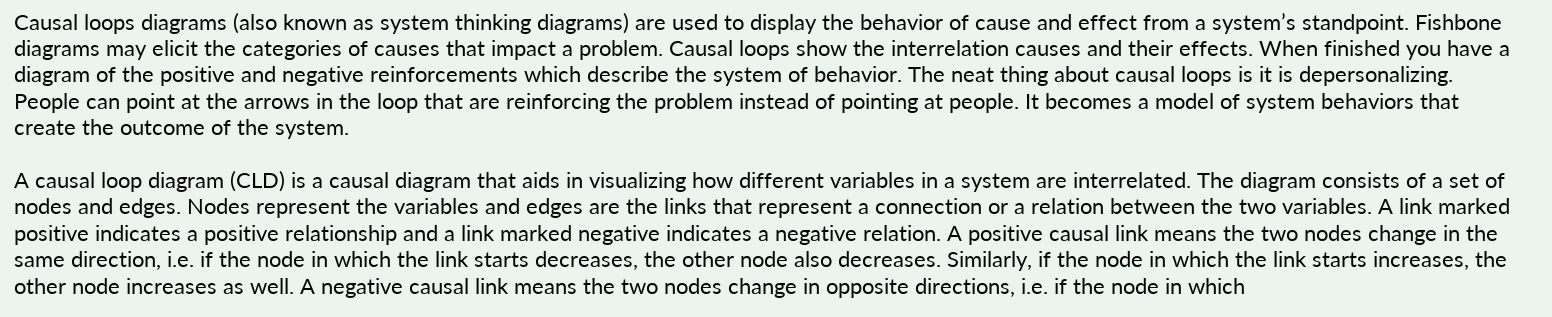Causal loops diagrams (also known as system thinking diagrams) are used to display the behavior of cause and effect from a system’s standpoint. Fishbone diagrams may elicit the categories of causes that impact a problem. Causal loops show the interrelation causes and their effects. When finished you have a diagram of the positive and negative reinforcements which describe the system of behavior. The neat thing about causal loops is it is depersonalizing. People can point at the arrows in the loop that are reinforcing the problem instead of pointing at people. It becomes a model of system behaviors that create the outcome of the system.

A causal loop diagram (CLD) is a causal diagram that aids in visualizing how different variables in a system are interrelated. The diagram consists of a set of nodes and edges. Nodes represent the variables and edges are the links that represent a connection or a relation between the two variables. A link marked positive indicates a positive relationship and a link marked negative indicates a negative relation. A positive causal link means the two nodes change in the same direction, i.e. if the node in which the link starts decreases, the other node also decreases. Similarly, if the node in which the link starts increases, the other node increases as well. A negative causal link means the two nodes change in opposite directions, i.e. if the node in which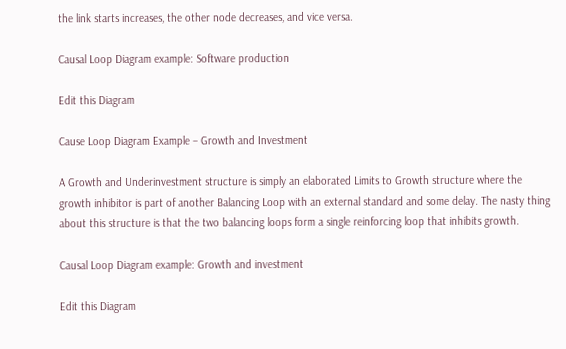the link starts increases, the other node decreases, and vice versa.

Causal Loop Diagram example: Software production

Edit this Diagram

Cause Loop Diagram Example – Growth and Investment

A Growth and Underinvestment structure is simply an elaborated Limits to Growth structure where the growth inhibitor is part of another Balancing Loop with an external standard and some delay. The nasty thing about this structure is that the two balancing loops form a single reinforcing loop that inhibits growth.

Causal Loop Diagram example: Growth and investment

Edit this Diagram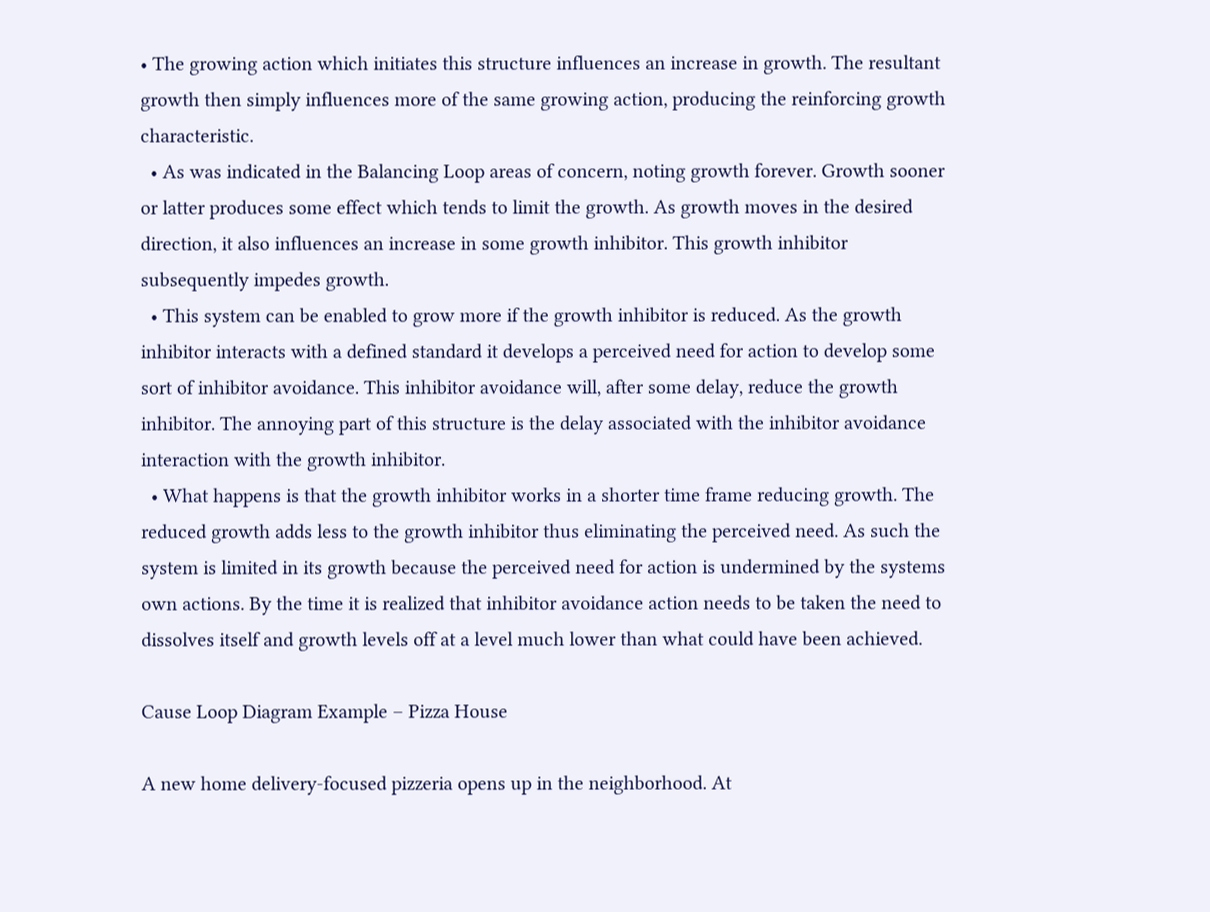• The growing action which initiates this structure influences an increase in growth. The resultant growth then simply influences more of the same growing action, producing the reinforcing growth characteristic.
  • As was indicated in the Balancing Loop areas of concern, noting growth forever. Growth sooner or latter produces some effect which tends to limit the growth. As growth moves in the desired direction, it also influences an increase in some growth inhibitor. This growth inhibitor subsequently impedes growth.
  • This system can be enabled to grow more if the growth inhibitor is reduced. As the growth inhibitor interacts with a defined standard it develops a perceived need for action to develop some sort of inhibitor avoidance. This inhibitor avoidance will, after some delay, reduce the growth inhibitor. The annoying part of this structure is the delay associated with the inhibitor avoidance interaction with the growth inhibitor.
  • What happens is that the growth inhibitor works in a shorter time frame reducing growth. The reduced growth adds less to the growth inhibitor thus eliminating the perceived need. As such the system is limited in its growth because the perceived need for action is undermined by the systems own actions. By the time it is realized that inhibitor avoidance action needs to be taken the need to dissolves itself and growth levels off at a level much lower than what could have been achieved.

Cause Loop Diagram Example – Pizza House

A new home delivery-focused pizzeria opens up in the neighborhood. At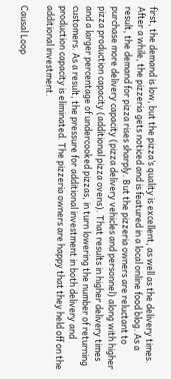first, the demand is low, but the pizza’s quality is excellent, as well as the delivery times. After a while, the pizzeria gets noticed and is featured in a local online food blog. As a result, the demand for pizza rises sharply. But the pizzeria owners are reluctant to purchase more delivery capacity (pizza delivery vehicles and personnel) along with higher pizza production capacity (additional pizza ovens). That results in higher delivery times and a larger percentage of undercooked pizzas, in turn lowering the number of returning customers. As a result, the pressure for additional investment in both delivery and production capacity is eliminated. The pizzeria owners are happy that they held off on the additional investment.

Causal Loop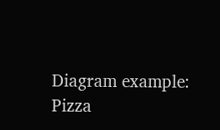Diagram example: Pizza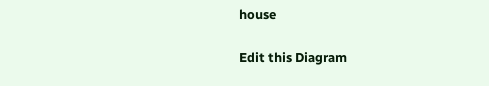house

Edit this Diagram